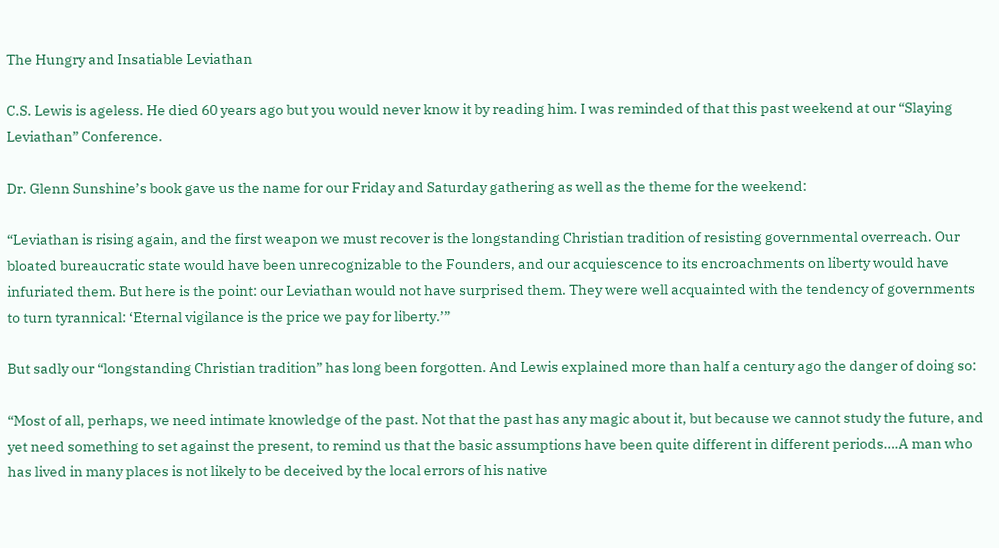The Hungry and Insatiable Leviathan

C.S. Lewis is ageless. He died 60 years ago but you would never know it by reading him. I was reminded of that this past weekend at our “Slaying Leviathan” Conference.

Dr. Glenn Sunshine’s book gave us the name for our Friday and Saturday gathering as well as the theme for the weekend:

“Leviathan is rising again, and the first weapon we must recover is the longstanding Christian tradition of resisting governmental overreach. Our bloated bureaucratic state would have been unrecognizable to the Founders, and our acquiescence to its encroachments on liberty would have infuriated them. But here is the point: our Leviathan would not have surprised them. They were well acquainted with the tendency of governments to turn tyrannical: ‘Eternal vigilance is the price we pay for liberty.’”

But sadly our “longstanding Christian tradition” has long been forgotten. And Lewis explained more than half a century ago the danger of doing so:

“Most of all, perhaps, we need intimate knowledge of the past. Not that the past has any magic about it, but because we cannot study the future, and yet need something to set against the present, to remind us that the basic assumptions have been quite different in different periods….A man who has lived in many places is not likely to be deceived by the local errors of his native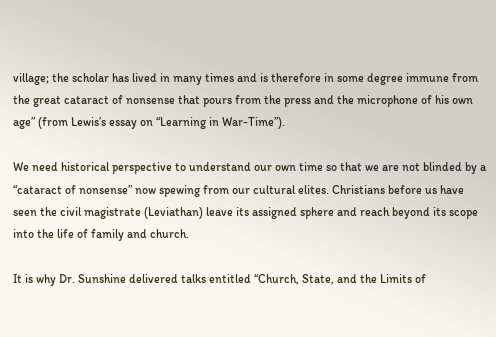village; the scholar has lived in many times and is therefore in some degree immune from the great cataract of nonsense that pours from the press and the microphone of his own age” (from Lewis’s essay on “Learning in War-Time”).

We need historical perspective to understand our own time so that we are not blinded by a “cataract of nonsense” now spewing from our cultural elites. Christians before us have seen the civil magistrate (Leviathan) leave its assigned sphere and reach beyond its scope into the life of family and church.

It is why Dr. Sunshine delivered talks entitled “Church, State, and the Limits of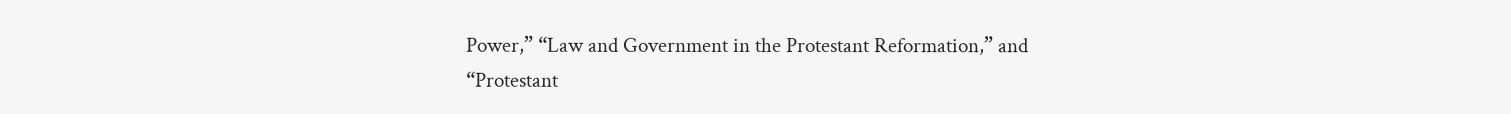Power,” “Law and Government in the Protestant Reformation,” and “Protestant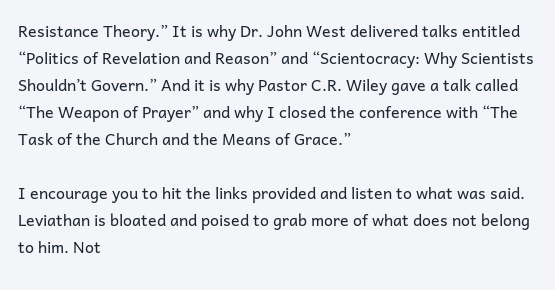Resistance Theory.” It is why Dr. John West delivered talks entitled “Politics of Revelation and Reason” and “Scientocracy: Why Scientists Shouldn’t Govern.” And it is why Pastor C.R. Wiley gave a talk called “The Weapon of Prayer” and why I closed the conference with “The Task of the Church and the Means of Grace.”

I encourage you to hit the links provided and listen to what was said. Leviathan is bloated and poised to grab more of what does not belong to him. Not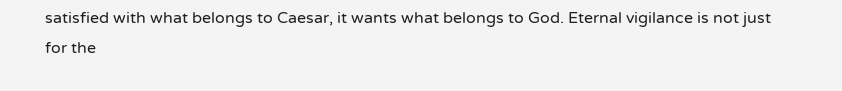satisfied with what belongs to Caesar, it wants what belongs to God. Eternal vigilance is not just for the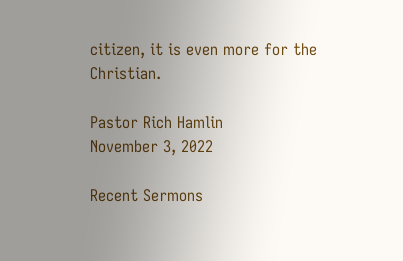citizen, it is even more for the Christian.

Pastor Rich Hamlin
November 3, 2022

Recent Sermons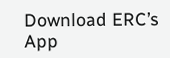Download ERC’s App